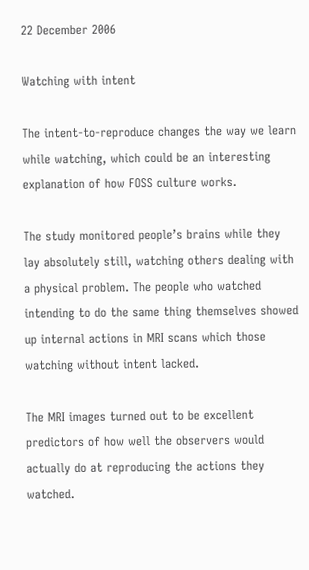22 December 2006

Watching with intent

The intent-to-reproduce changes the way we learn while watching, which could be an interesting explanation of how FOSS culture works.

The study monitored people’s brains while they lay absolutely still, watching others dealing with a physical problem. The people who watched intending to do the same thing themselves showed up internal actions in MRI scans which those watching without intent lacked.

The MRI images turned out to be excellent predictors of how well the observers would actually do at reproducing the actions they watched.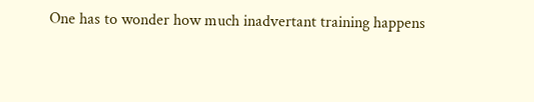One has to wonder how much inadvertant training happens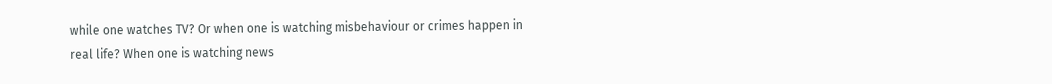while one watches TV? Or when one is watching misbehaviour or crimes happen in real life? When one is watching news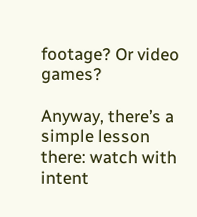footage? Or video games?

Anyway, there’s a simple lesson there: watch with intent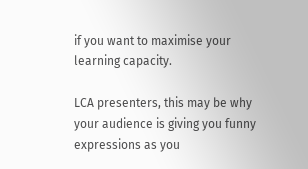if you want to maximise your learning capacity.

LCA presenters, this may be why your audience is giving you funny expressions as you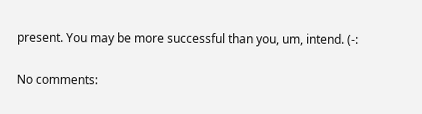present. You may be more successful than you, um, intend. (-:

No comments: